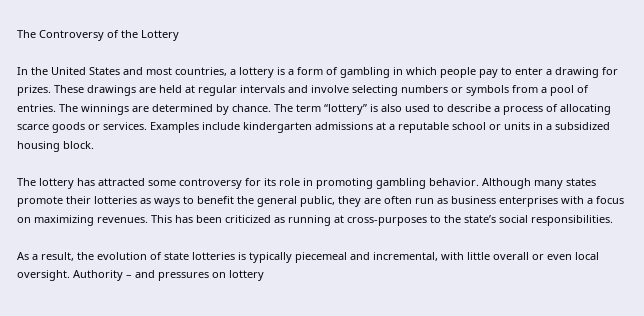The Controversy of the Lottery

In the United States and most countries, a lottery is a form of gambling in which people pay to enter a drawing for prizes. These drawings are held at regular intervals and involve selecting numbers or symbols from a pool of entries. The winnings are determined by chance. The term “lottery” is also used to describe a process of allocating scarce goods or services. Examples include kindergarten admissions at a reputable school or units in a subsidized housing block.

The lottery has attracted some controversy for its role in promoting gambling behavior. Although many states promote their lotteries as ways to benefit the general public, they are often run as business enterprises with a focus on maximizing revenues. This has been criticized as running at cross-purposes to the state’s social responsibilities.

As a result, the evolution of state lotteries is typically piecemeal and incremental, with little overall or even local oversight. Authority – and pressures on lottery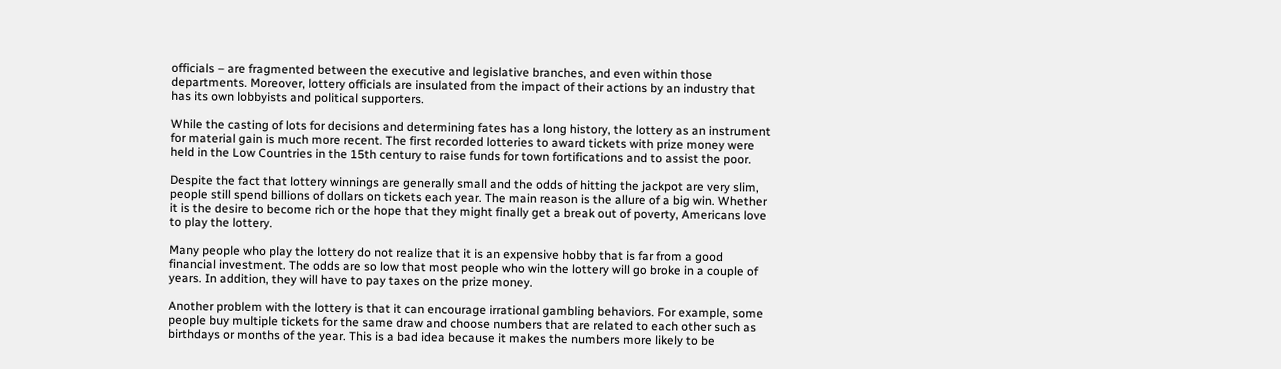officials – are fragmented between the executive and legislative branches, and even within those departments. Moreover, lottery officials are insulated from the impact of their actions by an industry that has its own lobbyists and political supporters.

While the casting of lots for decisions and determining fates has a long history, the lottery as an instrument for material gain is much more recent. The first recorded lotteries to award tickets with prize money were held in the Low Countries in the 15th century to raise funds for town fortifications and to assist the poor.

Despite the fact that lottery winnings are generally small and the odds of hitting the jackpot are very slim, people still spend billions of dollars on tickets each year. The main reason is the allure of a big win. Whether it is the desire to become rich or the hope that they might finally get a break out of poverty, Americans love to play the lottery.

Many people who play the lottery do not realize that it is an expensive hobby that is far from a good financial investment. The odds are so low that most people who win the lottery will go broke in a couple of years. In addition, they will have to pay taxes on the prize money.

Another problem with the lottery is that it can encourage irrational gambling behaviors. For example, some people buy multiple tickets for the same draw and choose numbers that are related to each other such as birthdays or months of the year. This is a bad idea because it makes the numbers more likely to be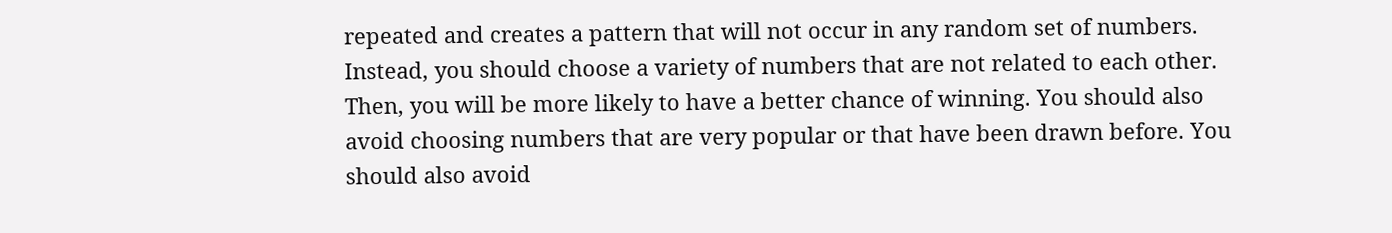repeated and creates a pattern that will not occur in any random set of numbers. Instead, you should choose a variety of numbers that are not related to each other. Then, you will be more likely to have a better chance of winning. You should also avoid choosing numbers that are very popular or that have been drawn before. You should also avoid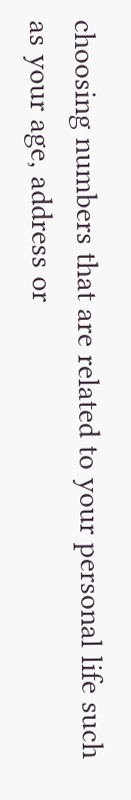choosing numbers that are related to your personal life such as your age, address or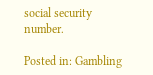social security number.

Posted in: Gambling